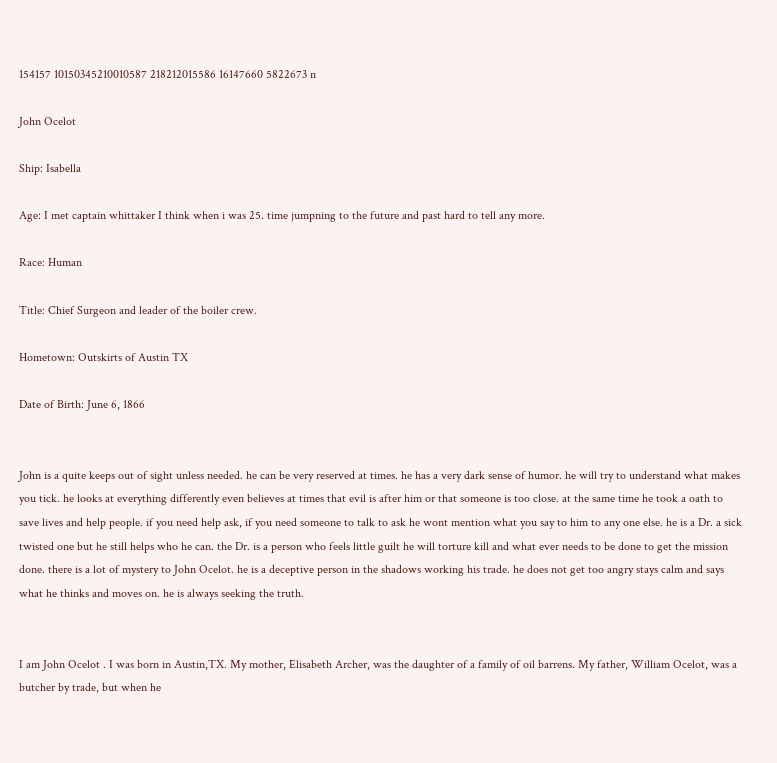154157 10150345210010587 218212015586 16147660 5822673 n

John Ocelot

Ship: Isabella

Age: I met captain whittaker I think when i was 25. time jumpning to the future and past hard to tell any more.

Race: Human

Title: Chief Surgeon and leader of the boiler crew.

Hometown: Outskirts of Austin TX

Date of Birth: June 6, 1866


John is a quite keeps out of sight unless needed. he can be very reserved at times. he has a very dark sense of humor. he will try to understand what makes you tick. he looks at everything differently even believes at times that evil is after him or that someone is too close. at the same time he took a oath to save lives and help people. if you need help ask, if you need someone to talk to ask he wont mention what you say to him to any one else. he is a Dr. a sick twisted one but he still helps who he can. the Dr. is a person who feels little guilt he will torture kill and what ever needs to be done to get the mission done. there is a lot of mystery to John Ocelot. he is a deceptive person in the shadows working his trade. he does not get too angry stays calm and says what he thinks and moves on. he is always seeking the truth.


I am John Ocelot . I was born in Austin,TX. My mother, Elisabeth Archer, was the daughter of a family of oil barrens. My father, William Ocelot, was a butcher by trade, but when he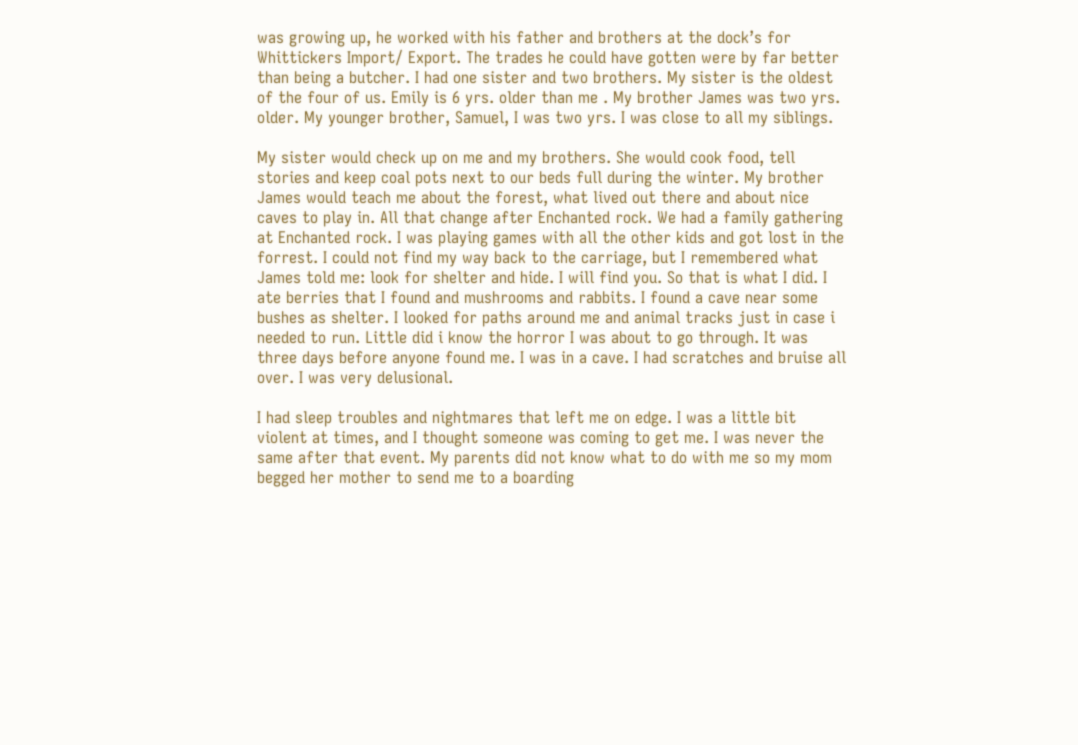was growing up, he worked with his father and brothers at the dock’s for Whittickers Import/ Export. The trades he could have gotten were by far better than being a butcher. I had one sister and two brothers. My sister is the oldest of the four of us. Emily is 6 yrs. older than me . My brother James was two yrs. older. My younger brother, Samuel, I was two yrs. I was close to all my siblings.

My sister would check up on me and my brothers. She would cook food, tell stories and keep coal pots next to our beds full during the winter. My brother James would teach me about the forest, what lived out there and about nice caves to play in. All that change after Enchanted rock. We had a family gathering at Enchanted rock. I was playing games with all the other kids and got lost in the forrest. I could not find my way back to the carriage, but I remembered what James told me: look for shelter and hide. I will find you. So that is what I did. I ate berries that I found and mushrooms and rabbits. I found a cave near some bushes as shelter. I looked for paths around me and animal tracks just in case i needed to run. Little did i know the horror I was about to go through. It was three days before anyone found me. I was in a cave. I had scratches and bruise all over. I was very delusional.

I had sleep troubles and nightmares that left me on edge. I was a little bit violent at times, and I thought someone was coming to get me. I was never the same after that event. My parents did not know what to do with me so my mom begged her mother to send me to a boarding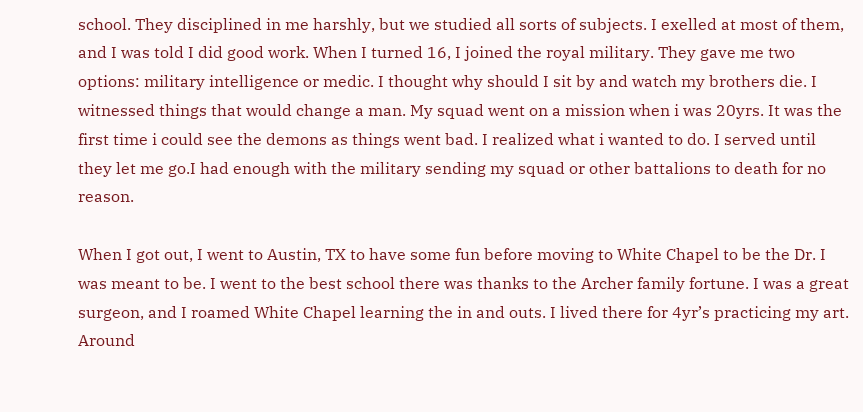school. They disciplined in me harshly, but we studied all sorts of subjects. I exelled at most of them, and I was told I did good work. When I turned 16, I joined the royal military. They gave me two options: military intelligence or medic. I thought why should I sit by and watch my brothers die. I witnessed things that would change a man. My squad went on a mission when i was 20yrs. It was the first time i could see the demons as things went bad. I realized what i wanted to do. I served until they let me go.I had enough with the military sending my squad or other battalions to death for no reason.

When I got out, I went to Austin, TX to have some fun before moving to White Chapel to be the Dr. I was meant to be. I went to the best school there was thanks to the Archer family fortune. I was a great surgeon, and I roamed White Chapel learning the in and outs. I lived there for 4yr’s practicing my art. Around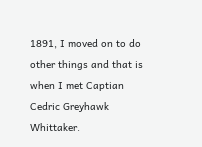1891, I moved on to do other things and that is when I met Captian Cedric Greyhawk Whittaker.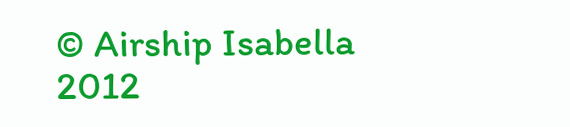© Airship Isabella 2012